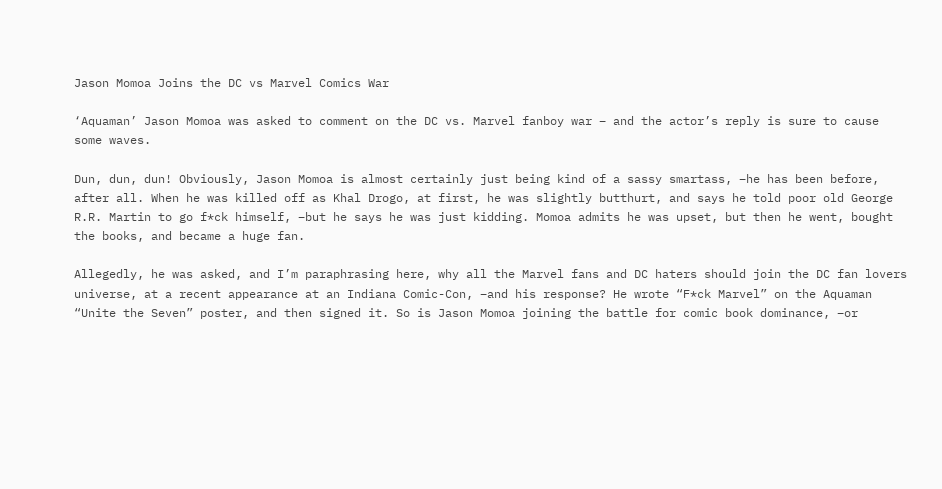Jason Momoa Joins the DC vs Marvel Comics War

‘Aquaman’ Jason Momoa was asked to comment on the DC vs. Marvel fanboy war – and the actor’s reply is sure to cause some waves.

Dun, dun, dun! Obviously, Jason Momoa is almost certainly just being kind of a sassy smartass, –he has been before, after all. When he was killed off as Khal Drogo, at first, he was slightly butthurt, and says he told poor old George R.R. Martin to go f*ck himself, –but he says he was just kidding. Momoa admits he was upset, but then he went, bought the books, and became a huge fan.

Allegedly, he was asked, and I’m paraphrasing here, why all the Marvel fans and DC haters should join the DC fan lovers universe, at a recent appearance at an Indiana Comic-Con, –and his response? He wrote “F*ck Marvel” on the Aquaman “Unite the Seven” poster, and then signed it. So is Jason Momoa joining the battle for comic book dominance, –or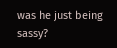was he just being sassy?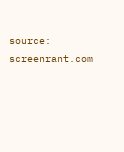source: screenrant.com